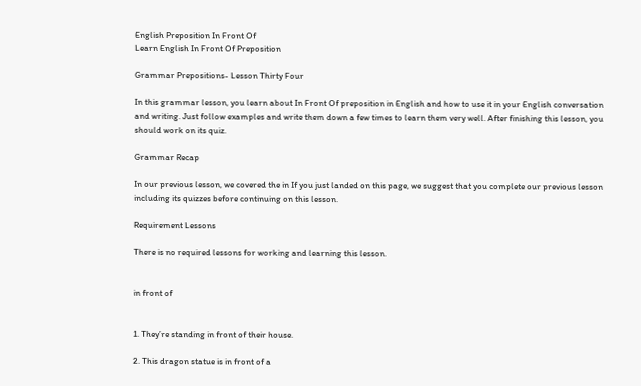English Preposition In Front Of
Learn English In Front Of Preposition

Grammar Prepositions- Lesson Thirty Four

In this grammar lesson, you learn about In Front Of preposition in English and how to use it in your English conversation and writing. Just follow examples and write them down a few times to learn them very well. After finishing this lesson, you should work on its quiz.

Grammar Recap

In our previous lesson, we covered the in If you just landed on this page, we suggest that you complete our previous lesson including its quizzes before continuing on this lesson.

Requirement Lessons

There is no required lessons for working and learning this lesson.


in front of


1. They’re standing in front of their house.

2. This dragon statue is in front of a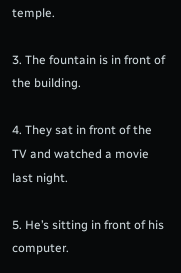temple.

3. The fountain is in front of the building.

4. They sat in front of the TV and watched a movie last night.

5. He’s sitting in front of his computer.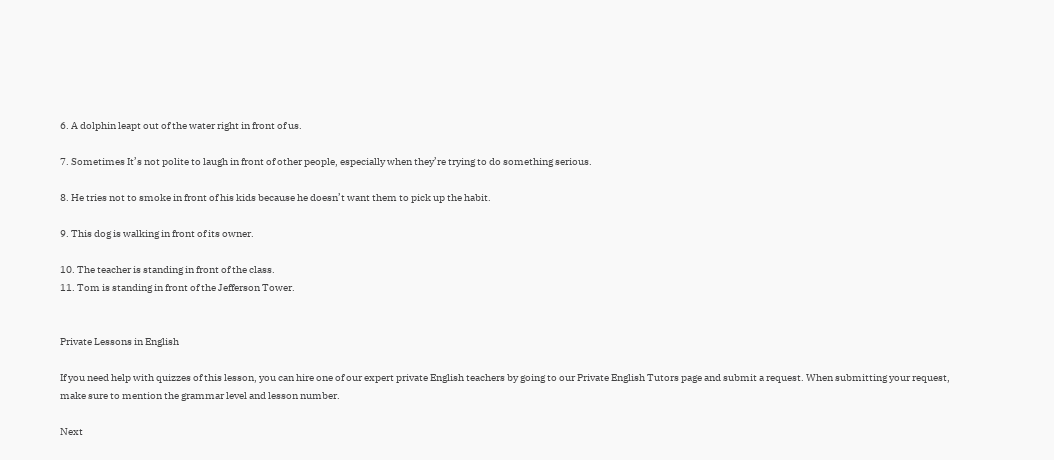6. A dolphin leapt out of the water right in front of us.

7. Sometimes It’s not polite to laugh in front of other people, especially when they’re trying to do something serious.

8. He tries not to smoke in front of his kids because he doesn’t want them to pick up the habit.

9. This dog is walking in front of its owner.

10. The teacher is standing in front of the class.
11. Tom is standing in front of the Jefferson Tower.


Private Lessons in English

If you need help with quizzes of this lesson, you can hire one of our expert private English teachers by going to our Private English Tutors page and submit a request. When submitting your request, make sure to mention the grammar level and lesson number.

Next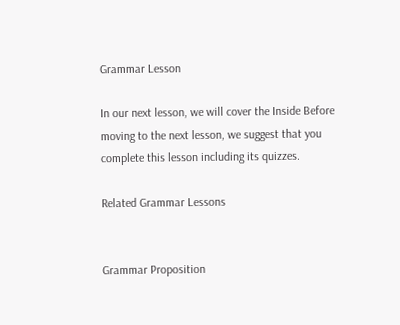Grammar Lesson

In our next lesson, we will cover the Inside Before moving to the next lesson, we suggest that you complete this lesson including its quizzes.

Related Grammar Lessons


Grammar Proposition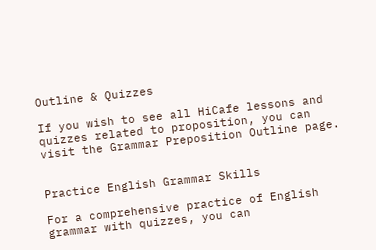Outline & Quizzes

If you wish to see all HiCafe lessons and quizzes related to proposition, you can visit the Grammar Preposition Outline page.


Practice English Grammar Skills

For a comprehensive practice of English grammar with quizzes, you can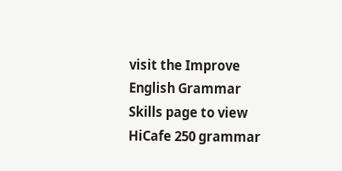visit the Improve English Grammar Skills page to view HiCafe 250 grammar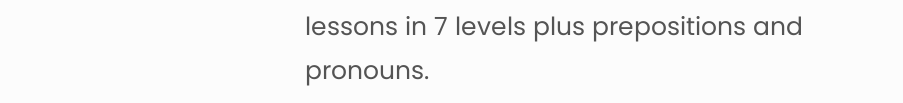lessons in 7 levels plus prepositions and pronouns.